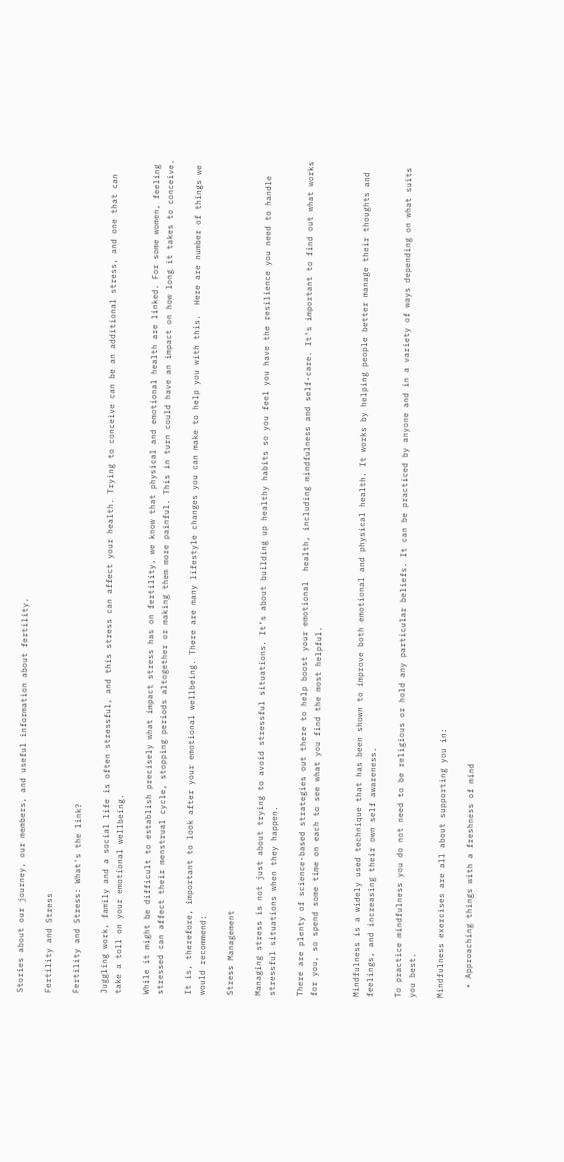Stories about our journey, our members, and useful information about fertility.

Fertility and Stress

Fertility and Stress: What's the link?

Juggling work, family and a social life is often stressful, and this stress can affect your health. Trying to conceive can be an additional stress, and one that can take a toll on your emotional wellbeing.

While it might be difficult to establish precisely what impact stress has on fertility, we know that physical and emotional health are linked. For some women, feeling stressed can affect their menstrual cycle, stopping periods altogether or making them more painful. This in turn could have an impact on how long it takes to conceive.

It is, therefore, important to look after your emotional wellbeing. There are many lifestyle changes you can make to help you with this.  Here are number of things we would recommend:

Stress Management

Managing stress is not just about trying to avoid stressful situations. It’s about building up healthy habits so you feel you have the resilience you need to handle stressful situations when they happen.

There are plenty of science-based strategies out there to help boost your emotional  health, including mindfulness and self-care. It’s important to find out what works for you, so spend some time on each to see what you find the most helpful.


Mindfulness is a widely used technique that has been shown to improve both emotional and physical health. It works by helping people better manage their thoughts and feelings, and increasing their own self awareness.

To practice mindfulness you do not need to be religious or hold any particular beliefs. It can be practiced by anyone and in a variety of ways depending on what suits you best.

Mindfulness exercises are all about supporting you in:

  • Approaching things with a freshness of mind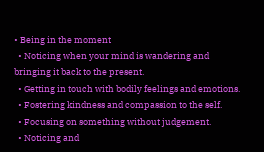• Being in the moment
  • Noticing when your mind is wandering and bringing it back to the present.
  • Getting in touch with bodily feelings and emotions.
  • Fostering kindness and compassion to the self.
  • Focusing on something without judgement.
  • Noticing and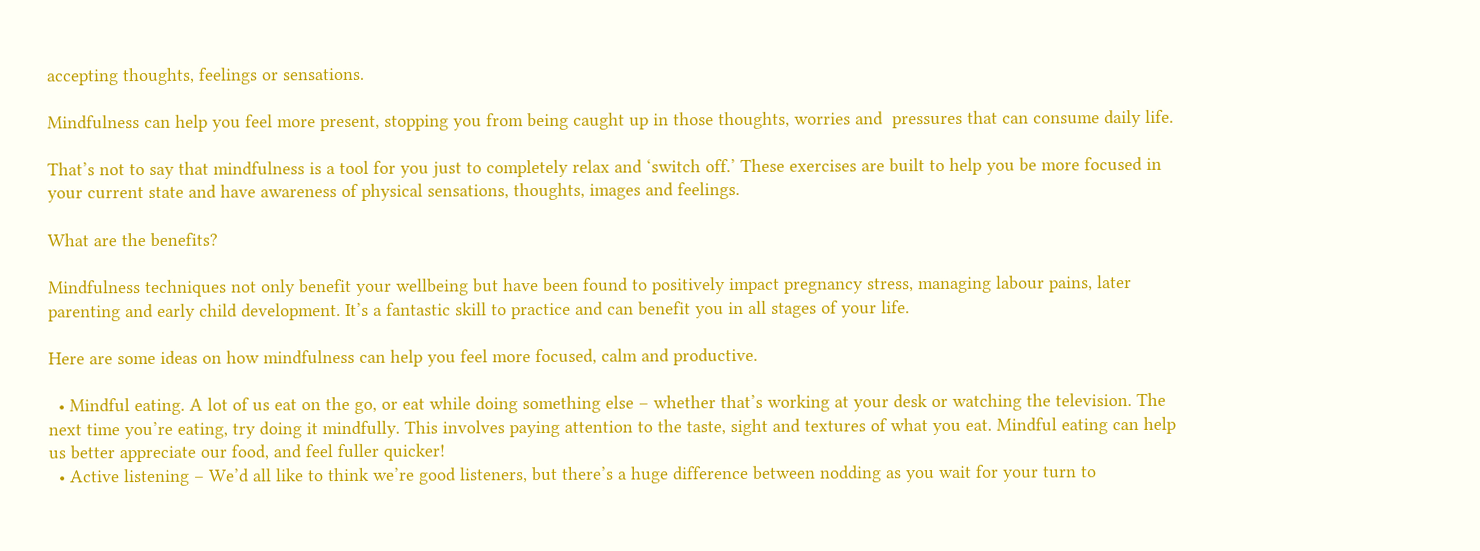accepting thoughts, feelings or sensations.

Mindfulness can help you feel more present, stopping you from being caught up in those thoughts, worries and  pressures that can consume daily life.

That’s not to say that mindfulness is a tool for you just to completely relax and ‘switch off.’ These exercises are built to help you be more focused in your current state and have awareness of physical sensations, thoughts, images and feelings.

What are the benefits?

Mindfulness techniques not only benefit your wellbeing but have been found to positively impact pregnancy stress, managing labour pains, later parenting and early child development. It’s a fantastic skill to practice and can benefit you in all stages of your life.

Here are some ideas on how mindfulness can help you feel more focused, calm and productive.

  • Mindful eating. A lot of us eat on the go, or eat while doing something else – whether that’s working at your desk or watching the television. The next time you’re eating, try doing it mindfully. This involves paying attention to the taste, sight and textures of what you eat. Mindful eating can help us better appreciate our food, and feel fuller quicker!
  • Active listening – We’d all like to think we’re good listeners, but there’s a huge difference between nodding as you wait for your turn to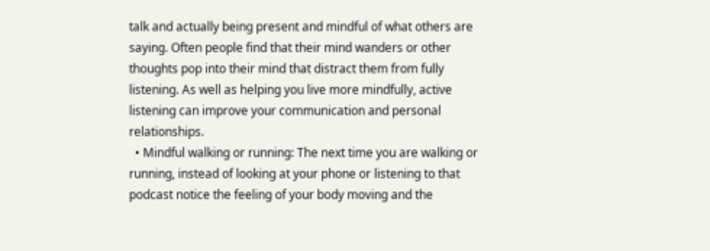talk and actually being present and mindful of what others are saying. Often people find that their mind wanders or other thoughts pop into their mind that distract them from fully listening. As well as helping you live more mindfully, active listening can improve your communication and personal relationships.
  • Mindful walking or running: The next time you are walking or running, instead of looking at your phone or listening to that podcast notice the feeling of your body moving and the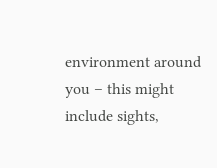environment around you – this might include sights,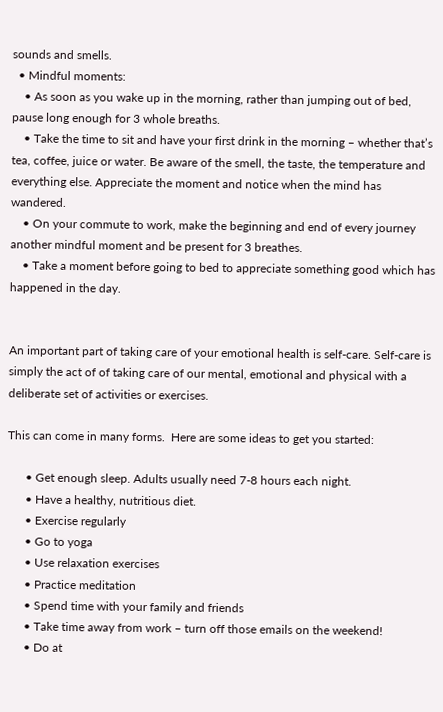sounds and smells.
  • Mindful moments:
    • As soon as you wake up in the morning, rather than jumping out of bed, pause long enough for 3 whole breaths.
    • Take the time to sit and have your first drink in the morning – whether that’s tea, coffee, juice or water. Be aware of the smell, the taste, the temperature and everything else. Appreciate the moment and notice when the mind has wandered.
    • On your commute to work, make the beginning and end of every journey another mindful moment and be present for 3 breathes.
    • Take a moment before going to bed to appreciate something good which has happened in the day.


An important part of taking care of your emotional health is self-care. Self-care is simply the act of of taking care of our mental, emotional and physical with a deliberate set of activities or exercises.

This can come in many forms.  Here are some ideas to get you started:

      • Get enough sleep. Adults usually need 7-8 hours each night.
      • Have a healthy, nutritious diet.
      • Exercise regularly
      • Go to yoga
      • Use relaxation exercises
      • Practice meditation
      • Spend time with your family and friends
      • Take time away from work – turn off those emails on the weekend!
      • Do at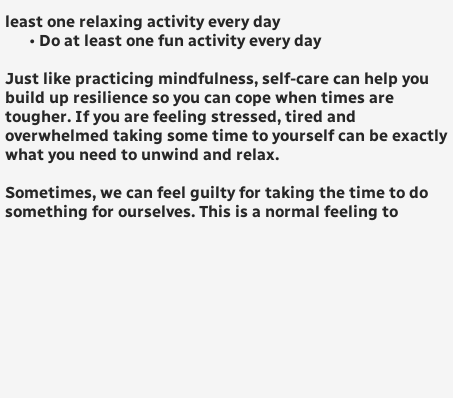least one relaxing activity every day
      • Do at least one fun activity every day

Just like practicing mindfulness, self-care can help you build up resilience so you can cope when times are tougher. If you are feeling stressed, tired and overwhelmed taking some time to yourself can be exactly what you need to unwind and relax.

Sometimes, we can feel guilty for taking the time to do something for ourselves. This is a normal feeling to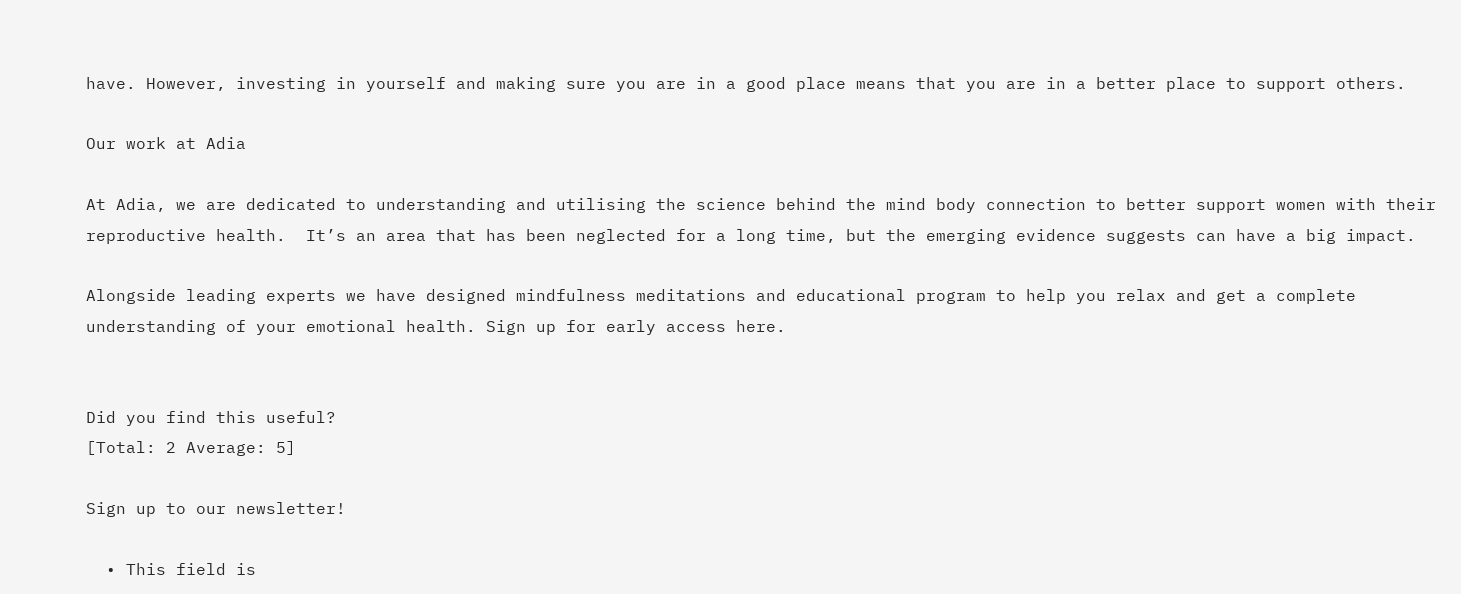have. However, investing in yourself and making sure you are in a good place means that you are in a better place to support others.

Our work at Adia

At Adia, we are dedicated to understanding and utilising the science behind the mind body connection to better support women with their reproductive health.  It’s an area that has been neglected for a long time, but the emerging evidence suggests can have a big impact.

Alongside leading experts we have designed mindfulness meditations and educational program to help you relax and get a complete understanding of your emotional health. Sign up for early access here.


Did you find this useful?
[Total: 2 Average: 5]

Sign up to our newsletter!

  • This field is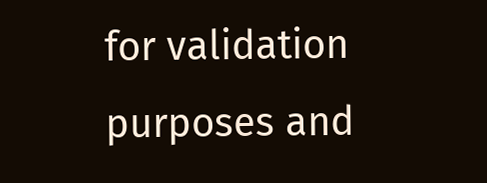for validation purposes and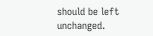should be left unchanged.